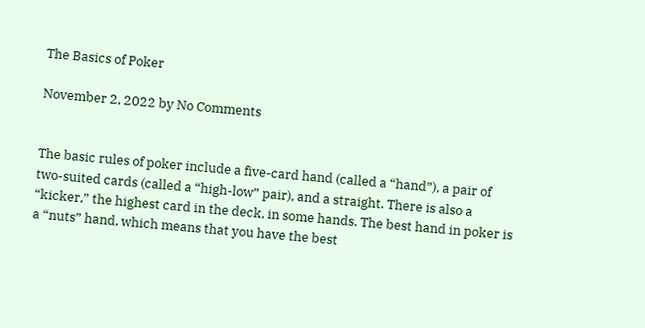The Basics of Poker

November 2, 2022 by No Comments


The basic rules of poker include a five-card hand (called a “hand”), a pair of two-suited cards (called a “high-low” pair), and a straight. There is also a “kicker,” the highest card in the deck, in some hands. The best hand in poker is a “nuts” hand, which means that you have the best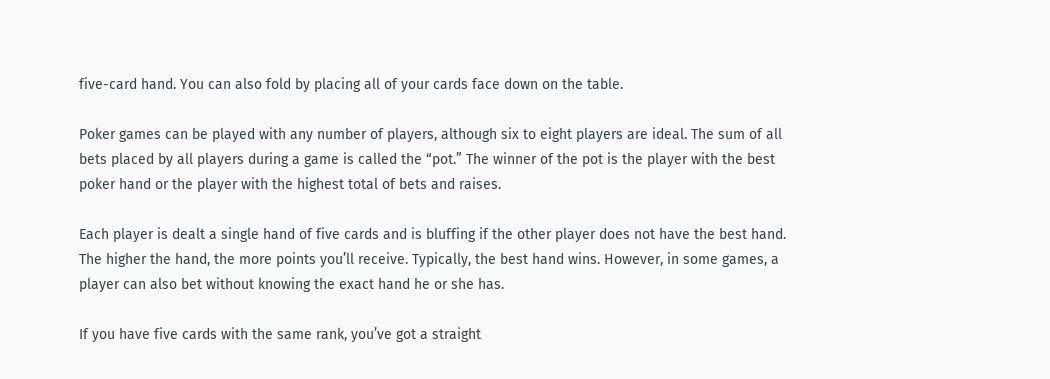five-card hand. You can also fold by placing all of your cards face down on the table.

Poker games can be played with any number of players, although six to eight players are ideal. The sum of all bets placed by all players during a game is called the “pot.” The winner of the pot is the player with the best poker hand or the player with the highest total of bets and raises.

Each player is dealt a single hand of five cards and is bluffing if the other player does not have the best hand. The higher the hand, the more points you’ll receive. Typically, the best hand wins. However, in some games, a player can also bet without knowing the exact hand he or she has.

If you have five cards with the same rank, you’ve got a straight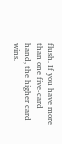flush. If you have more than one five-card hand, the higher card wins.